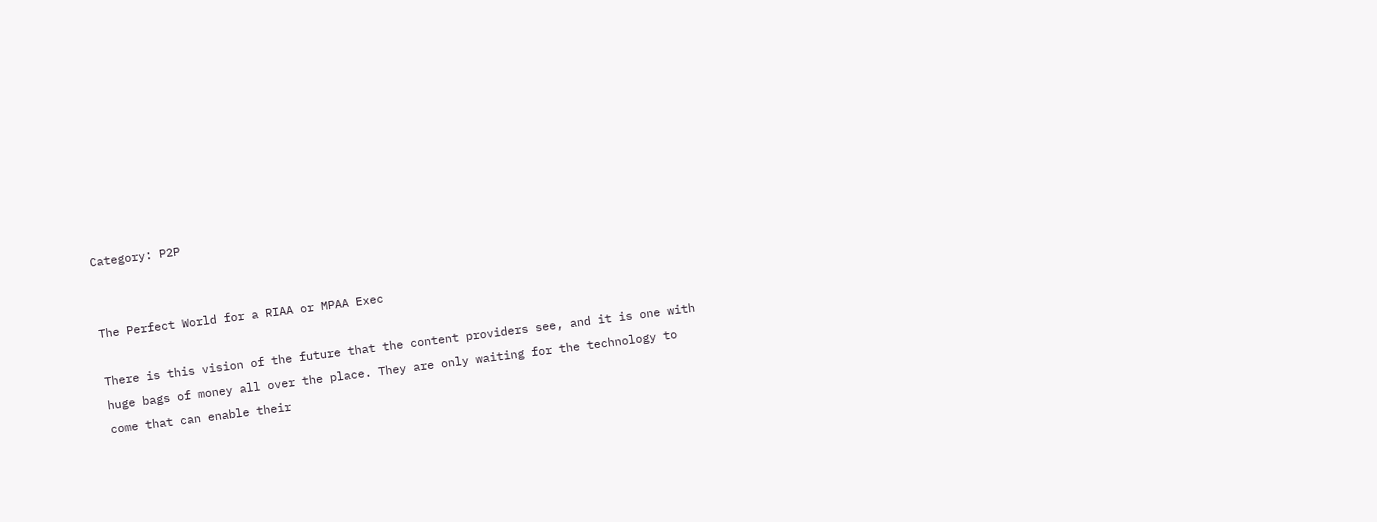Category: P2P


The Perfect World for a RIAA or MPAA Exec

There is this vision of the future that the content providers see, and it is one with huge bags of money all over the place. They are only waiting for the technology to come that can enable their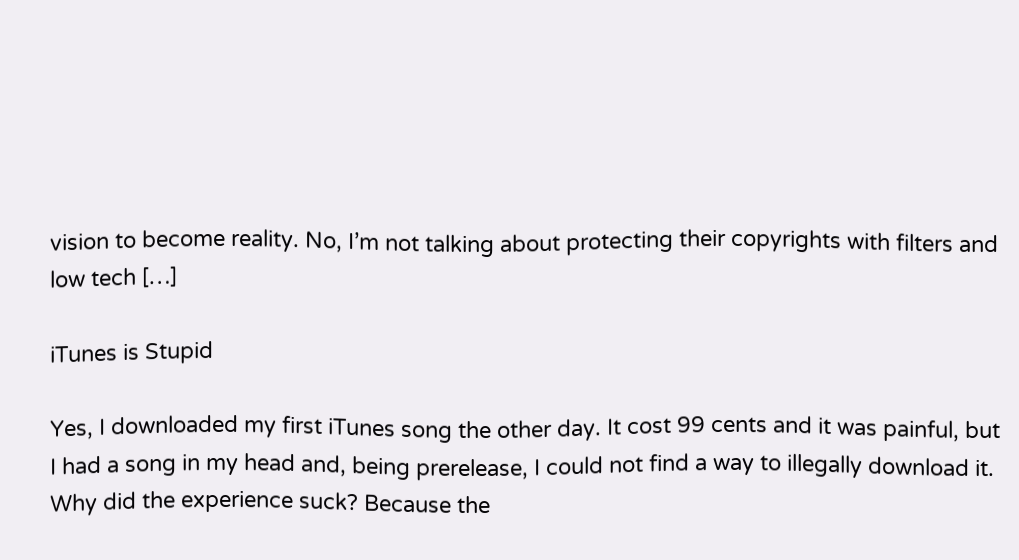vision to become reality. No, I’m not talking about protecting their copyrights with filters and low tech […]

iTunes is Stupid

Yes, I downloaded my first iTunes song the other day. It cost 99 cents and it was painful, but I had a song in my head and, being prerelease, I could not find a way to illegally download it. Why did the experience suck? Because the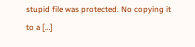stupid file was protected. No copying it to a […]